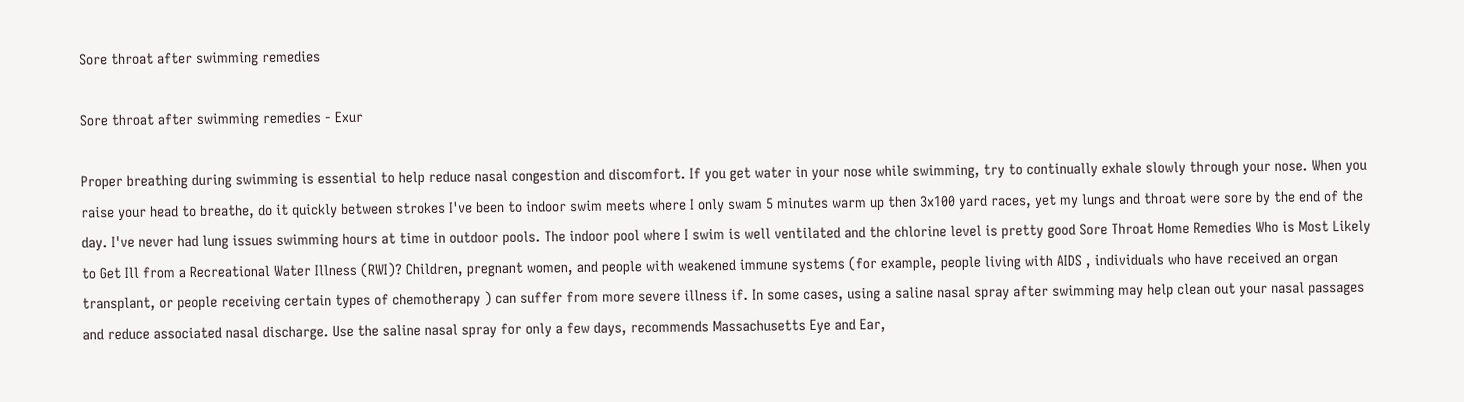Sore throat after swimming remedies

Sore throat after swimming remedies - Exur

Proper breathing during swimming is essential to help reduce nasal congestion and discomfort. If you get water in your nose while swimming, try to continually exhale slowly through your nose. When you raise your head to breathe, do it quickly between strokes I've been to indoor swim meets where I only swam 5 minutes warm up then 3x100 yard races, yet my lungs and throat were sore by the end of the day. I've never had lung issues swimming hours at time in outdoor pools. The indoor pool where I swim is well ventilated and the chlorine level is pretty good Sore Throat Home Remedies Who is Most Likely to Get Ill from a Recreational Water Illness (RWI)? Children, pregnant women, and people with weakened immune systems (for example, people living with AIDS , individuals who have received an organ transplant, or people receiving certain types of chemotherapy ) can suffer from more severe illness if. In some cases, using a saline nasal spray after swimming may help clean out your nasal passages and reduce associated nasal discharge. Use the saline nasal spray for only a few days, recommends Massachusetts Eye and Ear,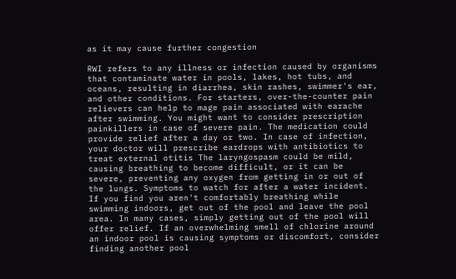as it may cause further congestion

RWI refers to any illness or infection caused by organisms that contaminate water in pools, lakes, hot tubs, and oceans, resulting in diarrhea, skin rashes, swimmer's ear, and other conditions. For starters, over-the-counter pain relievers can help to mage pain associated with earache after swimming. You might want to consider prescription painkillers in case of severe pain. The medication could provide relief after a day or two. In case of infection, your doctor will prescribe eardrops with antibiotics to treat external otitis The laryngospasm could be mild, causing breathing to become difficult, or it can be severe, preventing any oxygen from getting in or out of the lungs. Symptoms to watch for after a water incident. If you find you aren't comfortably breathing while swimming indoors, get out of the pool and leave the pool area. In many cases, simply getting out of the pool will offer relief. If an overwhelming smell of chlorine around an indoor pool is causing symptoms or discomfort, consider finding another pool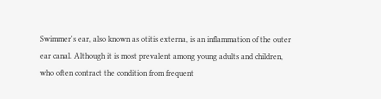Swimmer's ear, also known as otitis externa, is an inflammation of the outer ear canal. Although it is most prevalent among young adults and children, who often contract the condition from frequent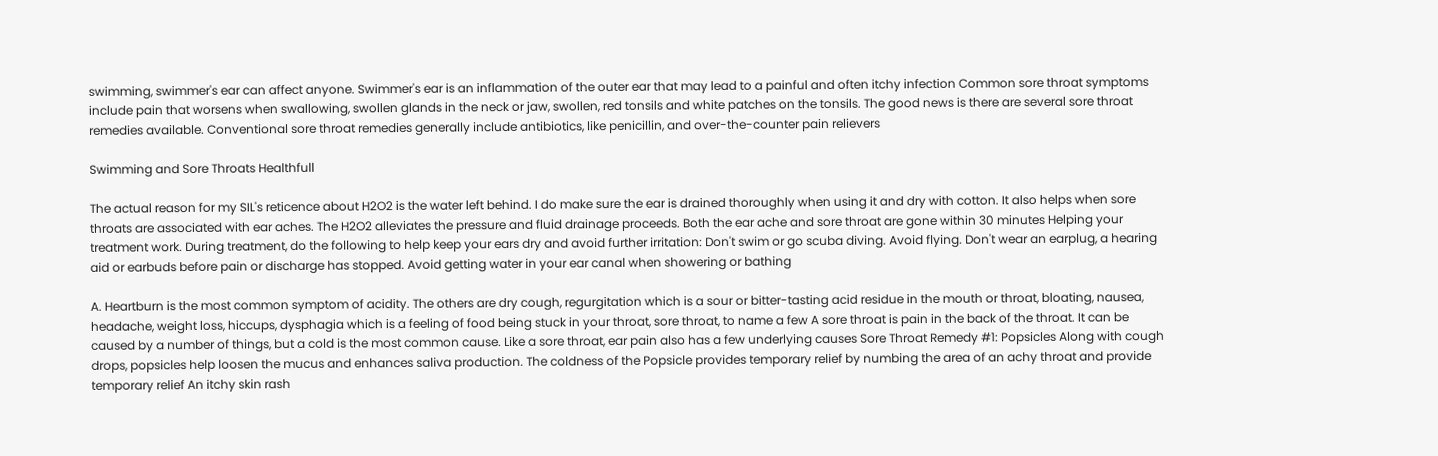swimming, swimmer's ear can affect anyone. Swimmer's ear is an inflammation of the outer ear that may lead to a painful and often itchy infection Common sore throat symptoms include pain that worsens when swallowing, swollen glands in the neck or jaw, swollen, red tonsils and white patches on the tonsils. The good news is there are several sore throat remedies available. Conventional sore throat remedies generally include antibiotics, like penicillin, and over-the-counter pain relievers

Swimming and Sore Throats Healthfull

The actual reason for my SIL's reticence about H2O2 is the water left behind. I do make sure the ear is drained thoroughly when using it and dry with cotton. It also helps when sore throats are associated with ear aches. The H2O2 alleviates the pressure and fluid drainage proceeds. Both the ear ache and sore throat are gone within 30 minutes Helping your treatment work. During treatment, do the following to help keep your ears dry and avoid further irritation: Don't swim or go scuba diving. Avoid flying. Don't wear an earplug, a hearing aid or earbuds before pain or discharge has stopped. Avoid getting water in your ear canal when showering or bathing

A. Heartburn is the most common symptom of acidity. The others are dry cough, regurgitation which is a sour or bitter-tasting acid residue in the mouth or throat, bloating, nausea, headache, weight loss, hiccups, dysphagia which is a feeling of food being stuck in your throat, sore throat, to name a few A sore throat is pain in the back of the throat. It can be caused by a number of things, but a cold is the most common cause. Like a sore throat, ear pain also has a few underlying causes Sore Throat Remedy #1: Popsicles Along with cough drops, popsicles help loosen the mucus and enhances saliva production. The coldness of the Popsicle provides temporary relief by numbing the area of an achy throat and provide temporary relief An itchy skin rash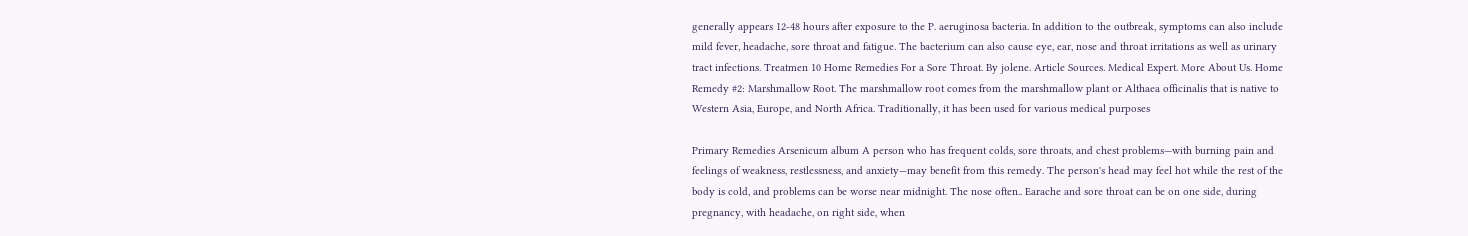generally appears 12-48 hours after exposure to the P. aeruginosa bacteria. In addition to the outbreak, symptoms can also include mild fever, headache, sore throat and fatigue. The bacterium can also cause eye, ear, nose and throat irritations as well as urinary tract infections. Treatmen 10 Home Remedies For a Sore Throat. By jolene. Article Sources. Medical Expert. More About Us. Home Remedy #2: Marshmallow Root. The marshmallow root comes from the marshmallow plant or Althaea officinalis that is native to Western Asia, Europe, and North Africa. Traditionally, it has been used for various medical purposes

Primary Remedies Arsenicum album A person who has frequent colds, sore throats, and chest problems—with burning pain and feelings of weakness, restlessness, and anxiety—may benefit from this remedy. The person's head may feel hot while the rest of the body is cold, and problems can be worse near midnight. The nose often.. Earache and sore throat can be on one side, during pregnancy, with headache, on right side, when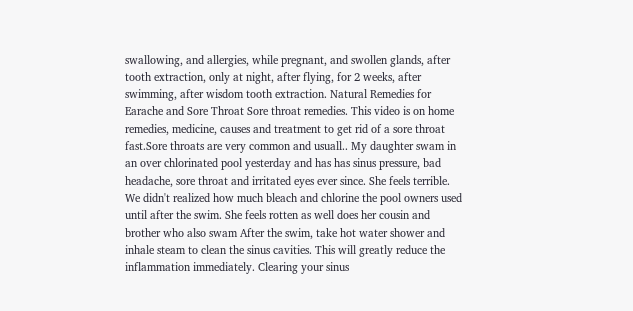swallowing, and allergies, while pregnant, and swollen glands, after tooth extraction, only at night, after flying, for 2 weeks, after swimming, after wisdom tooth extraction. Natural Remedies for Earache and Sore Throat Sore throat remedies. This video is on home remedies, medicine, causes and treatment to get rid of a sore throat fast.Sore throats are very common and usuall.. My daughter swam in an over chlorinated pool yesterday and has has sinus pressure, bad headache, sore throat and irritated eyes ever since. She feels terrible. We didn't realized how much bleach and chlorine the pool owners used until after the swim. She feels rotten as well does her cousin and brother who also swam After the swim, take hot water shower and inhale steam to clean the sinus cavities. This will greatly reduce the inflammation immediately. Clearing your sinus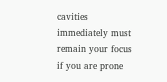cavities immediately must remain your focus if you are prone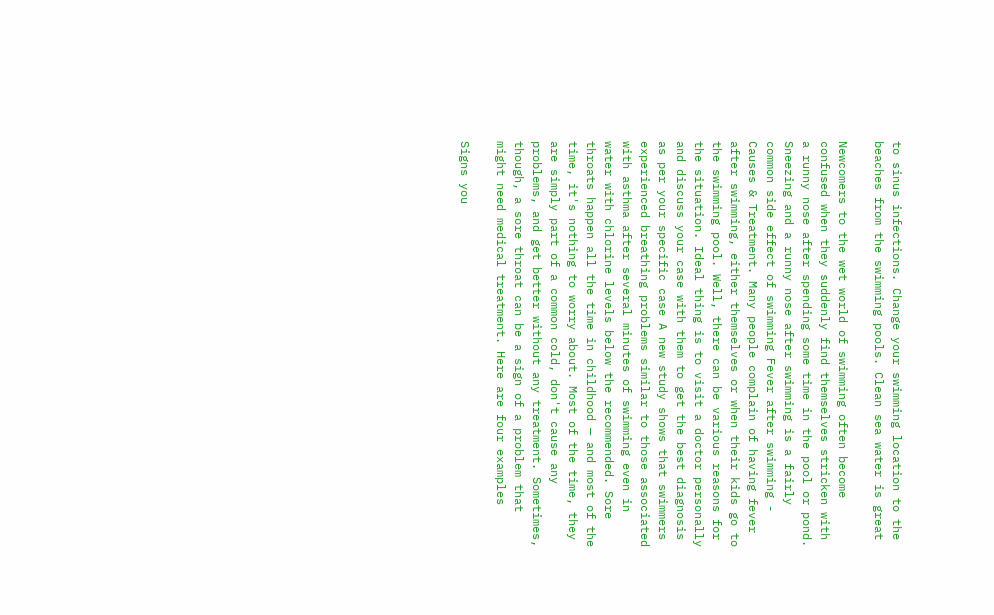to sinus infections. Change your swimming location to the beaches from the swimming pools. Clean sea water is great

Newcomers to the wet world of swimming often become confused when they suddenly find themselves stricken with a runny nose after spending some time in the pool or pond. Sneezing and a runny nose after swimming is a fairly common side effect of swimming Fever after swimming - Causes & Treatment. Many people complain of having fever after swimming, either themselves or when their kids go to the swimming pool. Well, there can be various reasons for the situation. Ideal thing is to visit a doctor personally and discuss your case with them to get the best diagnosis as per your specific case A new study shows that swimmers experienced breathing problems similar to those associated with asthma after several minutes of swimming even in water with chlorine levels below the recommended. Sore throats happen all the time in childhood — and most of the time, it's nothing to worry about. Most of the time, they are simply part of a common cold, don't cause any problems, and get better without any treatment. Sometimes, though, a sore throat can be a sign of a problem that might need medical treatment. Here are four examples

Signs you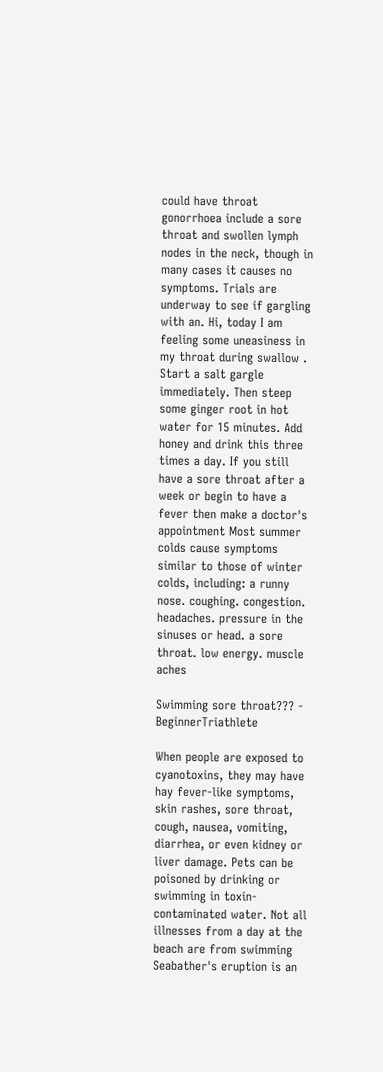could have throat gonorrhoea include a sore throat and swollen lymph nodes in the neck, though in many cases it causes no symptoms. Trials are underway to see if gargling with an. Hi, today I am feeling some uneasiness in my throat during swallow . Start a salt gargle immediately. Then steep some ginger root in hot water for 15 minutes. Add honey and drink this three times a day. If you still have a sore throat after a week or begin to have a fever then make a doctor's appointment Most summer colds cause symptoms similar to those of winter colds, including: a runny nose. coughing. congestion. headaches. pressure in the sinuses or head. a sore throat. low energy. muscle aches

Swimming sore throat??? - BeginnerTriathlete

When people are exposed to cyanotoxins, they may have hay fever-like symptoms, skin rashes, sore throat, cough, nausea, vomiting, diarrhea, or even kidney or liver damage. Pets can be poisoned by drinking or swimming in toxin-contaminated water. Not all illnesses from a day at the beach are from swimming Seabather's eruption is an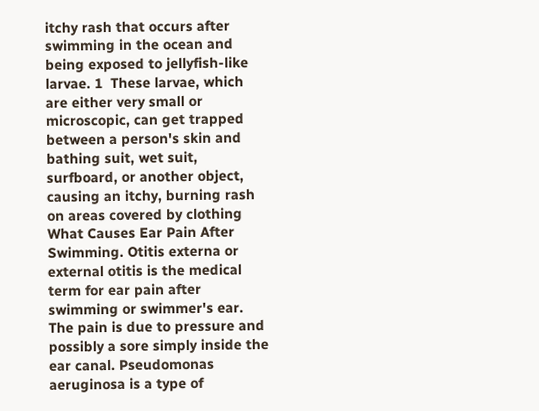itchy rash that occurs after swimming in the ocean and being exposed to jellyfish-like larvae. 1  These larvae, which are either very small or microscopic, can get trapped between a person's skin and bathing suit, wet suit, surfboard, or another object, causing an itchy, burning rash on areas covered by clothing What Causes Ear Pain After Swimming. Otitis externa or external otitis is the medical term for ear pain after swimming or swimmer's ear. The pain is due to pressure and possibly a sore simply inside the ear canal. Pseudomonas aeruginosa is a type of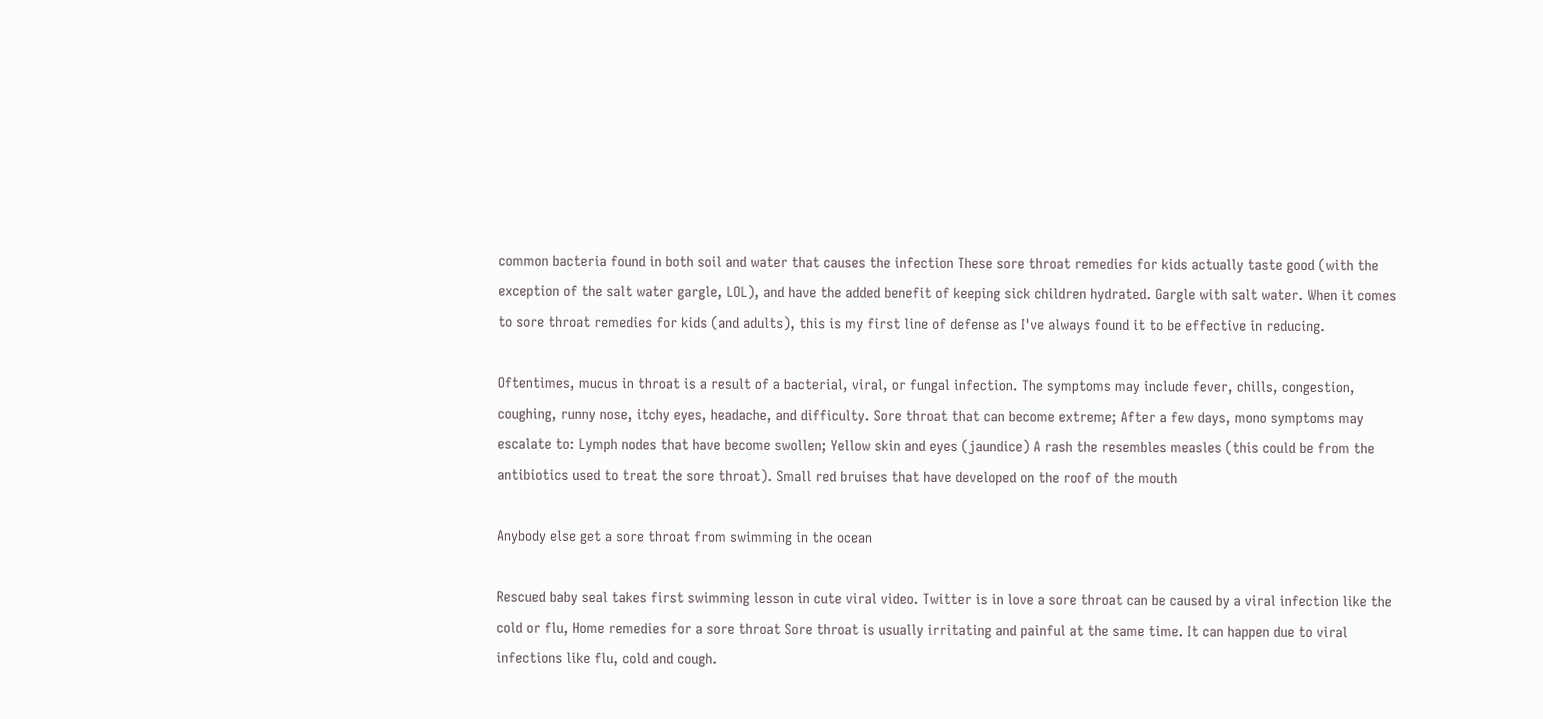common bacteria found in both soil and water that causes the infection These sore throat remedies for kids actually taste good (with the exception of the salt water gargle, LOL), and have the added benefit of keeping sick children hydrated. Gargle with salt water. When it comes to sore throat remedies for kids (and adults), this is my first line of defense as I've always found it to be effective in reducing.

Oftentimes, mucus in throat is a result of a bacterial, viral, or fungal infection. The symptoms may include fever, chills, congestion, coughing, runny nose, itchy eyes, headache, and difficulty. Sore throat that can become extreme; After a few days, mono symptoms may escalate to: Lymph nodes that have become swollen; Yellow skin and eyes (jaundice) A rash the resembles measles (this could be from the antibiotics used to treat the sore throat). Small red bruises that have developed on the roof of the mouth

Anybody else get a sore throat from swimming in the ocean

Rescued baby seal takes first swimming lesson in cute viral video. Twitter is in love a sore throat can be caused by a viral infection like the cold or flu, Home remedies for a sore throat Sore throat is usually irritating and painful at the same time. It can happen due to viral infections like flu, cold and cough.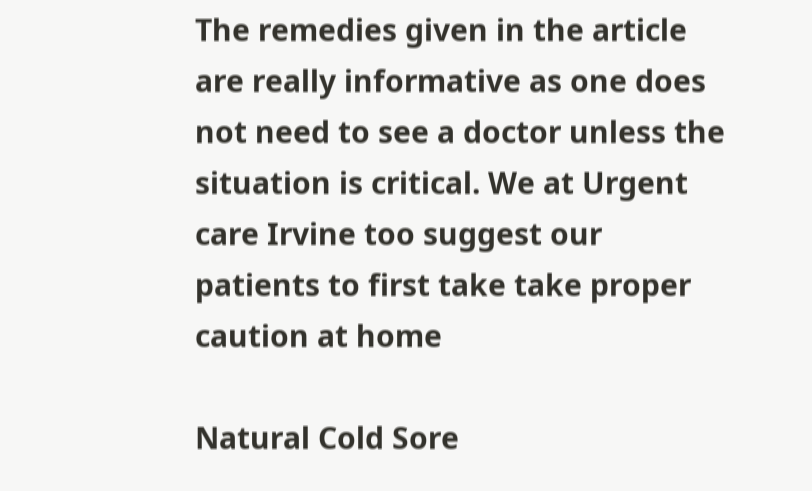The remedies given in the article are really informative as one does not need to see a doctor unless the situation is critical. We at Urgent care Irvine too suggest our patients to first take take proper caution at home

Natural Cold Sore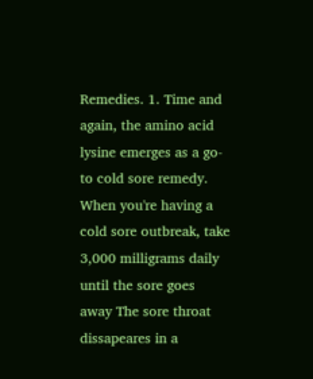Remedies. 1. Time and again, the amino acid lysine emerges as a go-to cold sore remedy. When you're having a cold sore outbreak, take 3,000 milligrams daily until the sore goes away The sore throat dissapeares in a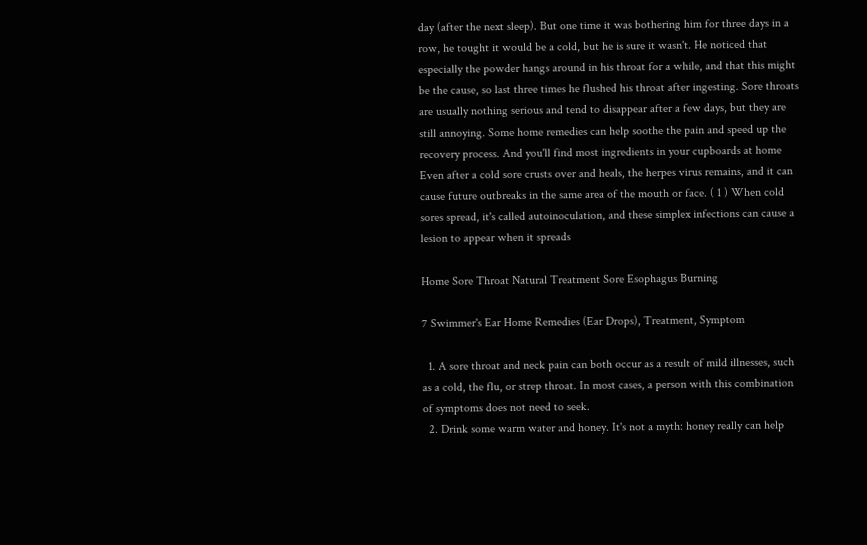day (after the next sleep). But one time it was bothering him for three days in a row, he tought it would be a cold, but he is sure it wasn't. He noticed that especially the powder hangs around in his throat for a while, and that this might be the cause, so last three times he flushed his throat after ingesting. Sore throats are usually nothing serious and tend to disappear after a few days, but they are still annoying. Some home remedies can help soothe the pain and speed up the recovery process. And you'll find most ingredients in your cupboards at home Even after a cold sore crusts over and heals, the herpes virus remains, and it can cause future outbreaks in the same area of the mouth or face. ( 1 ) When cold sores spread, it's called autoinoculation, and these simplex infections can cause a lesion to appear when it spreads

Home Sore Throat Natural Treatment Sore Esophagus Burning

7 Swimmer's Ear Home Remedies (Ear Drops), Treatment, Symptom

  1. A sore throat and neck pain can both occur as a result of mild illnesses, such as a cold, the flu, or strep throat. In most cases, a person with this combination of symptoms does not need to seek.
  2. Drink some warm water and honey. It's not a myth: honey really can help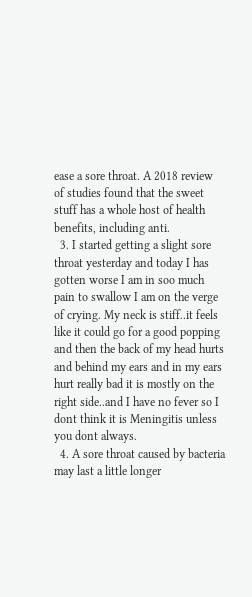ease a sore throat. A 2018 review of studies found that the sweet stuff has a whole host of health benefits, including anti.
  3. I started getting a slight sore throat yesterday and today I has gotten worse I am in soo much pain to swallow I am on the verge of crying. My neck is stiff..it feels like it could go for a good popping and then the back of my head hurts and behind my ears and in my ears hurt really bad it is mostly on the right side..and I have no fever so I dont think it is Meningitis unless you dont always.
  4. A sore throat caused by bacteria may last a little longer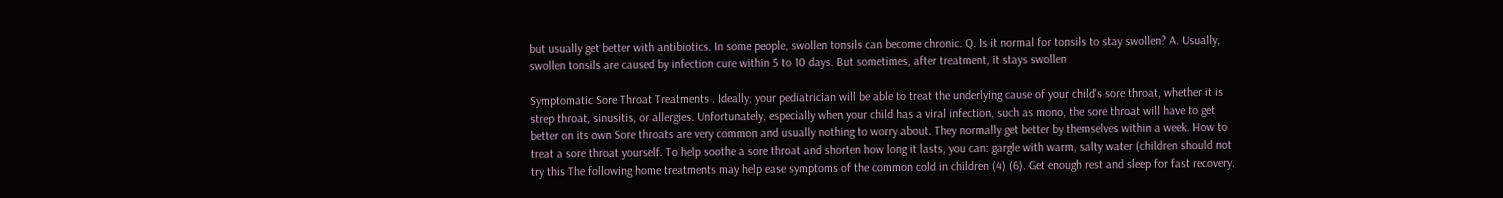but usually get better with antibiotics. In some people, swollen tonsils can become chronic. Q. Is it normal for tonsils to stay swollen? A. Usually, swollen tonsils are caused by infection cure within 5 to 10 days. But sometimes, after treatment, it stays swollen

Symptomatic Sore Throat Treatments . Ideally, your pediatrician will be able to treat the underlying cause of your child's sore throat, whether it is strep throat, sinusitis, or allergies. Unfortunately, especially when your child has a viral infection, such as mono, the sore throat will have to get better on its own Sore throats are very common and usually nothing to worry about. They normally get better by themselves within a week. How to treat a sore throat yourself. To help soothe a sore throat and shorten how long it lasts, you can: gargle with warm, salty water (children should not try this The following home treatments may help ease symptoms of the common cold in children (4) (6). Get enough rest and sleep for fast recovery.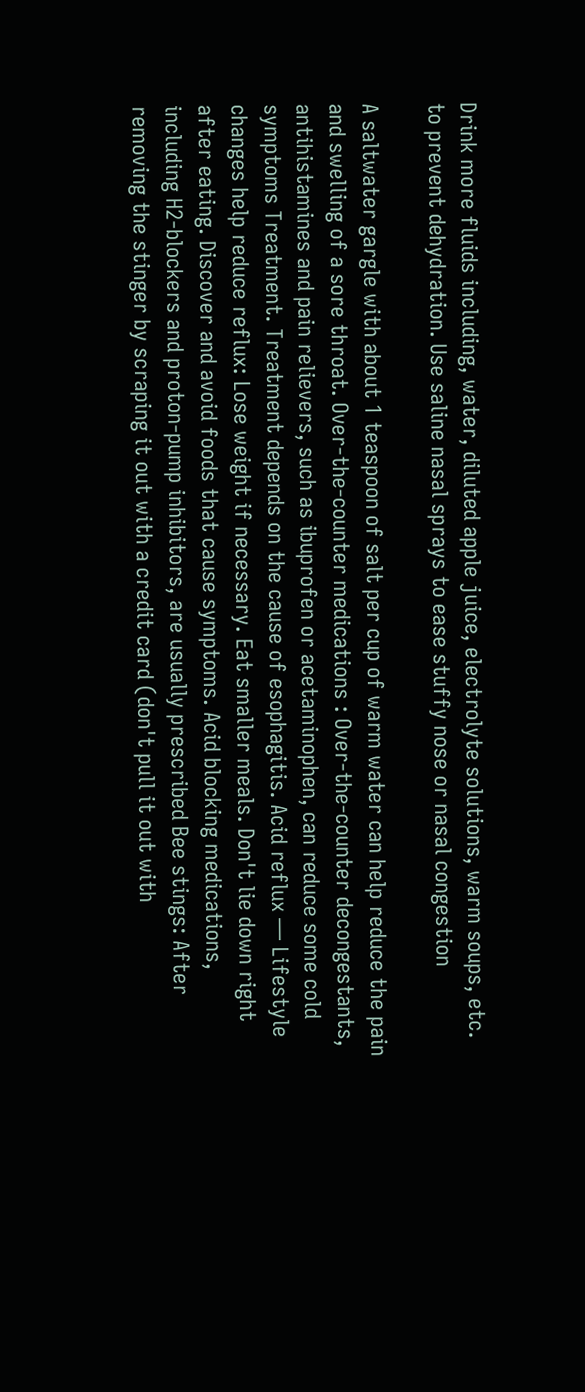Drink more fluids including, water, diluted apple juice, electrolyte solutions, warm soups, etc. to prevent dehydration. Use saline nasal sprays to ease stuffy nose or nasal congestion

A saltwater gargle with about 1 teaspoon of salt per cup of warm water can help reduce the pain and swelling of a sore throat. Over-the-counter medications : Over-the-counter decongestants, antihistamines and pain relievers, such as ibuprofen or acetaminophen, can reduce some cold symptoms Treatment. Treatment depends on the cause of esophagitis. Acid reflux — Lifestyle changes help reduce reflux: Lose weight if necessary. Eat smaller meals. Don't lie down right after eating. Discover and avoid foods that cause symptoms. Acid blocking medications, including H2-blockers and proton-pump inhibitors, are usually prescribed Bee stings: After removing the stinger by scraping it out with a credit card (don't pull it out with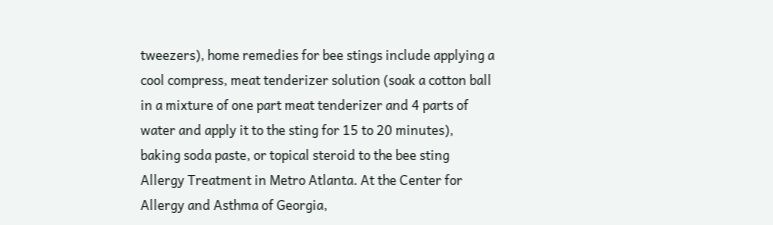tweezers), home remedies for bee stings include applying a cool compress, meat tenderizer solution (soak a cotton ball in a mixture of one part meat tenderizer and 4 parts of water and apply it to the sting for 15 to 20 minutes), baking soda paste, or topical steroid to the bee sting Allergy Treatment in Metro Atlanta. At the Center for Allergy and Asthma of Georgia,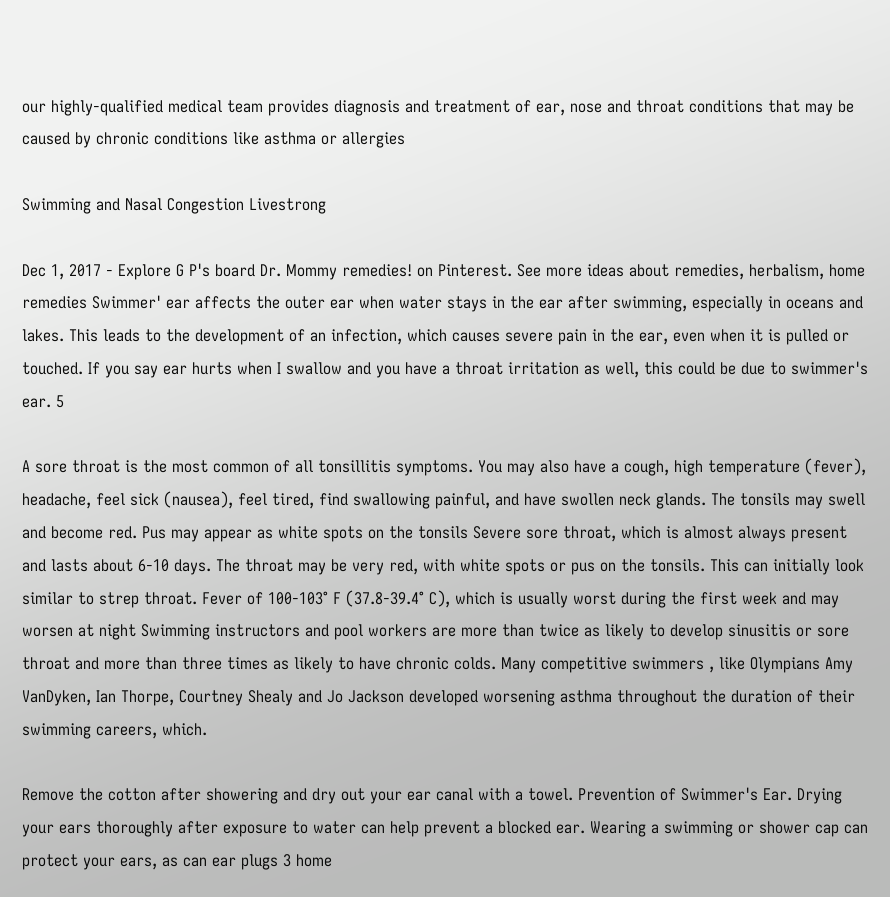our highly-qualified medical team provides diagnosis and treatment of ear, nose and throat conditions that may be caused by chronic conditions like asthma or allergies

Swimming and Nasal Congestion Livestrong

Dec 1, 2017 - Explore G P's board Dr. Mommy remedies! on Pinterest. See more ideas about remedies, herbalism, home remedies Swimmer' ear affects the outer ear when water stays in the ear after swimming, especially in oceans and lakes. This leads to the development of an infection, which causes severe pain in the ear, even when it is pulled or touched. If you say ear hurts when I swallow and you have a throat irritation as well, this could be due to swimmer's ear. 5

A sore throat is the most common of all tonsillitis symptoms. You may also have a cough, high temperature (fever), headache, feel sick (nausea), feel tired, find swallowing painful, and have swollen neck glands. The tonsils may swell and become red. Pus may appear as white spots on the tonsils Severe sore throat, which is almost always present and lasts about 6-10 days. The throat may be very red, with white spots or pus on the tonsils. This can initially look similar to strep throat. Fever of 100-103° F (37.8-39.4° C), which is usually worst during the first week and may worsen at night Swimming instructors and pool workers are more than twice as likely to develop sinusitis or sore throat and more than three times as likely to have chronic colds. Many competitive swimmers , like Olympians Amy VanDyken, Ian Thorpe, Courtney Shealy and Jo Jackson developed worsening asthma throughout the duration of their swimming careers, which.

Remove the cotton after showering and dry out your ear canal with a towel. Prevention of Swimmer's Ear. Drying your ears thoroughly after exposure to water can help prevent a blocked ear. Wearing a swimming or shower cap can protect your ears, as can ear plugs 3 home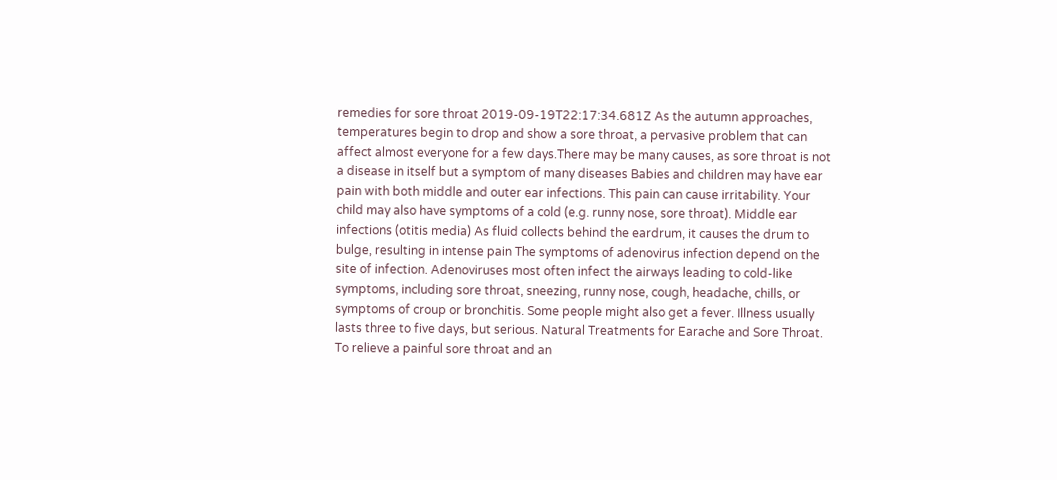remedies for sore throat 2019-09-19T22:17:34.681Z As the autumn approaches, temperatures begin to drop and show a sore throat, a pervasive problem that can affect almost everyone for a few days.There may be many causes, as sore throat is not a disease in itself but a symptom of many diseases Babies and children may have ear pain with both middle and outer ear infections. This pain can cause irritability. Your child may also have symptoms of a cold (e.g. runny nose, sore throat). Middle ear infections (otitis media) As fluid collects behind the eardrum, it causes the drum to bulge, resulting in intense pain The symptoms of adenovirus infection depend on the site of infection. Adenoviruses most often infect the airways leading to cold-like symptoms, including sore throat, sneezing, runny nose, cough, headache, chills, or symptoms of croup or bronchitis. Some people might also get a fever. Illness usually lasts three to five days, but serious. Natural Treatments for Earache and Sore Throat. To relieve a painful sore throat and an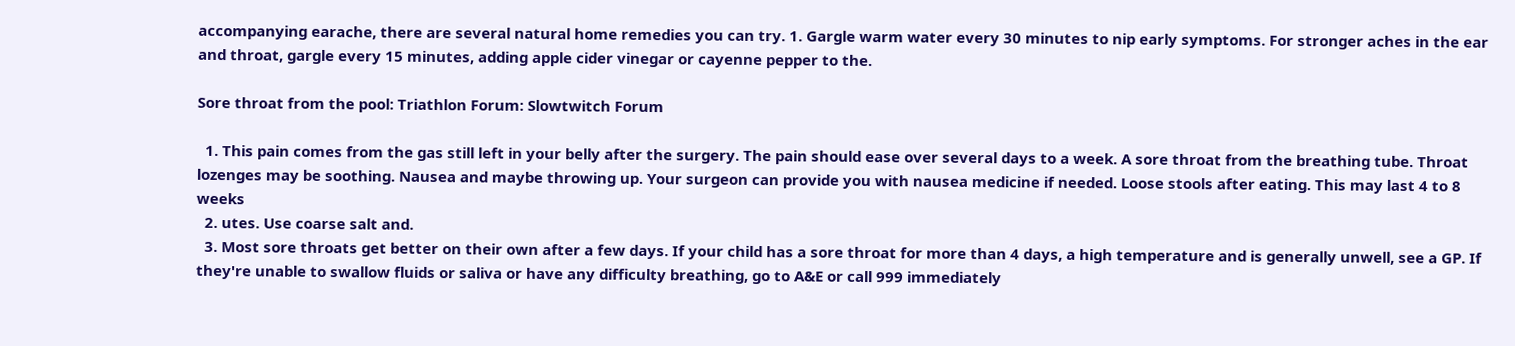accompanying earache, there are several natural home remedies you can try. 1. Gargle warm water every 30 minutes to nip early symptoms. For stronger aches in the ear and throat, gargle every 15 minutes, adding apple cider vinegar or cayenne pepper to the.

Sore throat from the pool: Triathlon Forum: Slowtwitch Forum

  1. This pain comes from the gas still left in your belly after the surgery. The pain should ease over several days to a week. A sore throat from the breathing tube. Throat lozenges may be soothing. Nausea and maybe throwing up. Your surgeon can provide you with nausea medicine if needed. Loose stools after eating. This may last 4 to 8 weeks
  2. utes. Use coarse salt and.
  3. Most sore throats get better on their own after a few days. If your child has a sore throat for more than 4 days, a high temperature and is generally unwell, see a GP. If they're unable to swallow fluids or saliva or have any difficulty breathing, go to A&E or call 999 immediately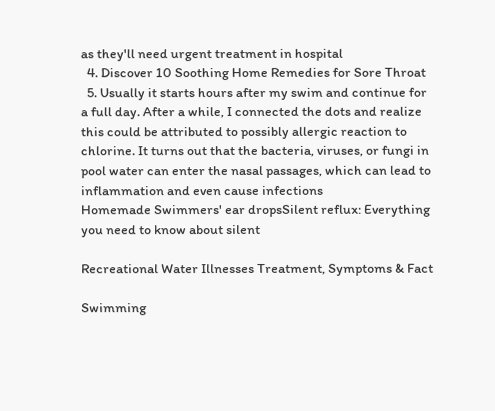as they'll need urgent treatment in hospital
  4. Discover 10 Soothing Home Remedies for Sore Throat
  5. Usually it starts hours after my swim and continue for a full day. After a while, I connected the dots and realize this could be attributed to possibly allergic reaction to chlorine. It turns out that the bacteria, viruses, or fungi in pool water can enter the nasal passages, which can lead to inflammation and even cause infections
Homemade Swimmers' ear dropsSilent reflux: Everything you need to know about silent

Recreational Water Illnesses Treatment, Symptoms & Fact

Swimming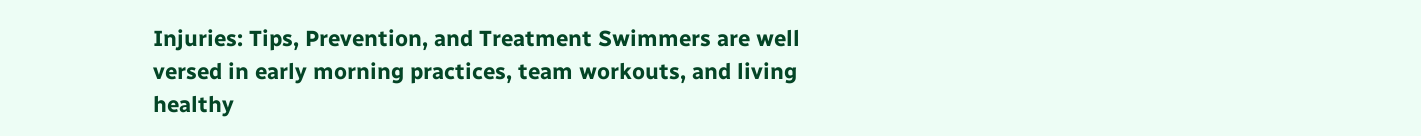Injuries: Tips, Prevention, and Treatment Swimmers are well versed in early morning practices, team workouts, and living healthy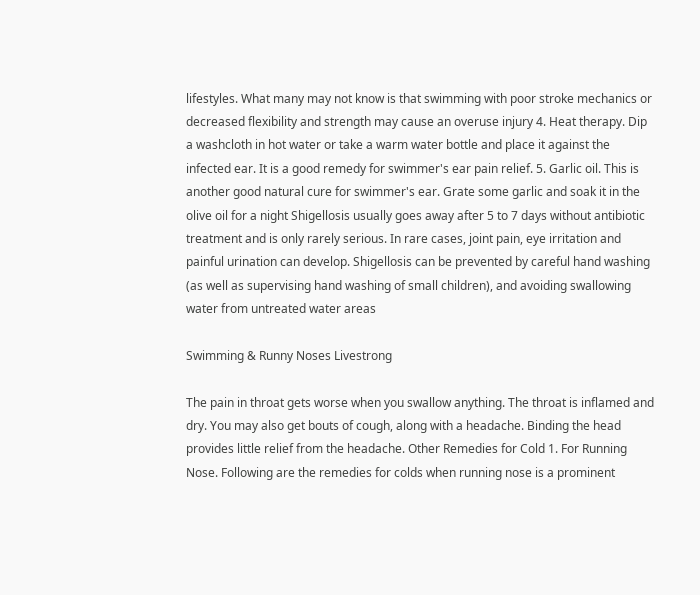lifestyles. What many may not know is that swimming with poor stroke mechanics or decreased flexibility and strength may cause an overuse injury 4. Heat therapy. Dip a washcloth in hot water or take a warm water bottle and place it against the infected ear. It is a good remedy for swimmer's ear pain relief. 5. Garlic oil. This is another good natural cure for swimmer's ear. Grate some garlic and soak it in the olive oil for a night Shigellosis usually goes away after 5 to 7 days without antibiotic treatment and is only rarely serious. In rare cases, joint pain, eye irritation and painful urination can develop. Shigellosis can be prevented by careful hand washing (as well as supervising hand washing of small children), and avoiding swallowing water from untreated water areas

Swimming & Runny Noses Livestrong

The pain in throat gets worse when you swallow anything. The throat is inflamed and dry. You may also get bouts of cough, along with a headache. Binding the head provides little relief from the headache. Other Remedies for Cold 1. For Running Nose. Following are the remedies for colds when running nose is a prominent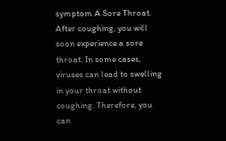symptom A Sore Throat. After coughing, you will soon experience a sore throat. In some cases, viruses can lead to swelling in your throat without coughing. Therefore, you can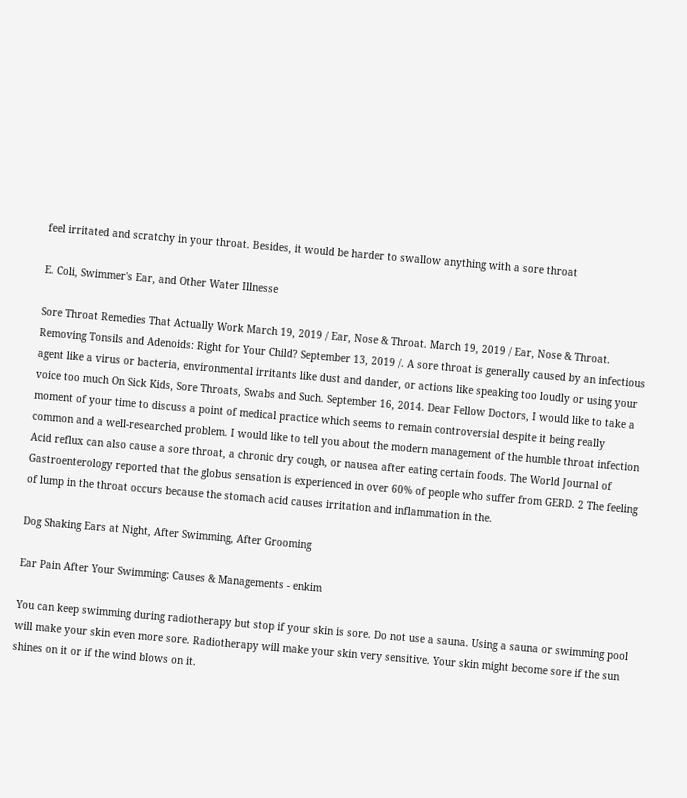feel irritated and scratchy in your throat. Besides, it would be harder to swallow anything with a sore throat

E. Coli, Swimmer's Ear, and Other Water Illnesse

Sore Throat Remedies That Actually Work March 19, 2019 / Ear, Nose & Throat. March 19, 2019 / Ear, Nose & Throat. Removing Tonsils and Adenoids: Right for Your Child? September 13, 2019 /. A sore throat is generally caused by an infectious agent like a virus or bacteria, environmental irritants like dust and dander, or actions like speaking too loudly or using your voice too much On Sick Kids, Sore Throats, Swabs and Such. September 16, 2014. Dear Fellow Doctors, I would like to take a moment of your time to discuss a point of medical practice which seems to remain controversial despite it being really common and a well-researched problem. I would like to tell you about the modern management of the humble throat infection Acid reflux can also cause a sore throat, a chronic dry cough, or nausea after eating certain foods. The World Journal of Gastroenterology reported that the globus sensation is experienced in over 60% of people who suffer from GERD. 2 The feeling of lump in the throat occurs because the stomach acid causes irritation and inflammation in the.

Dog Shaking Ears at Night, After Swimming, After Grooming

Ear Pain After Your Swimming: Causes & Managements - enkim

You can keep swimming during radiotherapy but stop if your skin is sore. Do not use a sauna. Using a sauna or swimming pool will make your skin even more sore. Radiotherapy will make your skin very sensitive. Your skin might become sore if the sun shines on it or if the wind blows on it.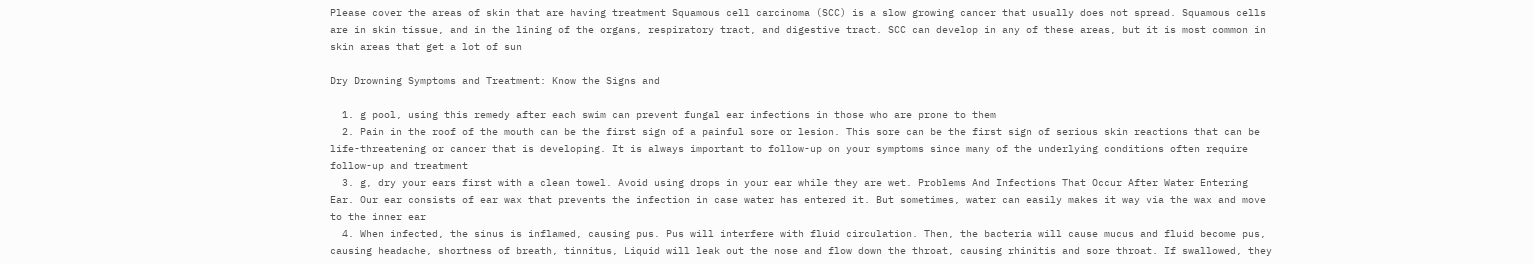Please cover the areas of skin that are having treatment Squamous cell carcinoma (SCC) is a slow growing cancer that usually does not spread. Squamous cells are in skin tissue, and in the lining of the organs, respiratory tract, and digestive tract. SCC can develop in any of these areas, but it is most common in skin areas that get a lot of sun

Dry Drowning Symptoms and Treatment: Know the Signs and

  1. g pool, using this remedy after each swim can prevent fungal ear infections in those who are prone to them
  2. Pain in the roof of the mouth can be the first sign of a painful sore or lesion. This sore can be the first sign of serious skin reactions that can be life-threatening or cancer that is developing. It is always important to follow-up on your symptoms since many of the underlying conditions often require follow-up and treatment
  3. g, dry your ears first with a clean towel. Avoid using drops in your ear while they are wet. Problems And Infections That Occur After Water Entering Ear. Our ear consists of ear wax that prevents the infection in case water has entered it. But sometimes, water can easily makes it way via the wax and move to the inner ear
  4. When infected, the sinus is inflamed, causing pus. Pus will interfere with fluid circulation. Then, the bacteria will cause mucus and fluid become pus, causing headache, shortness of breath, tinnitus, Liquid will leak out the nose and flow down the throat, causing rhinitis and sore throat. If swallowed, they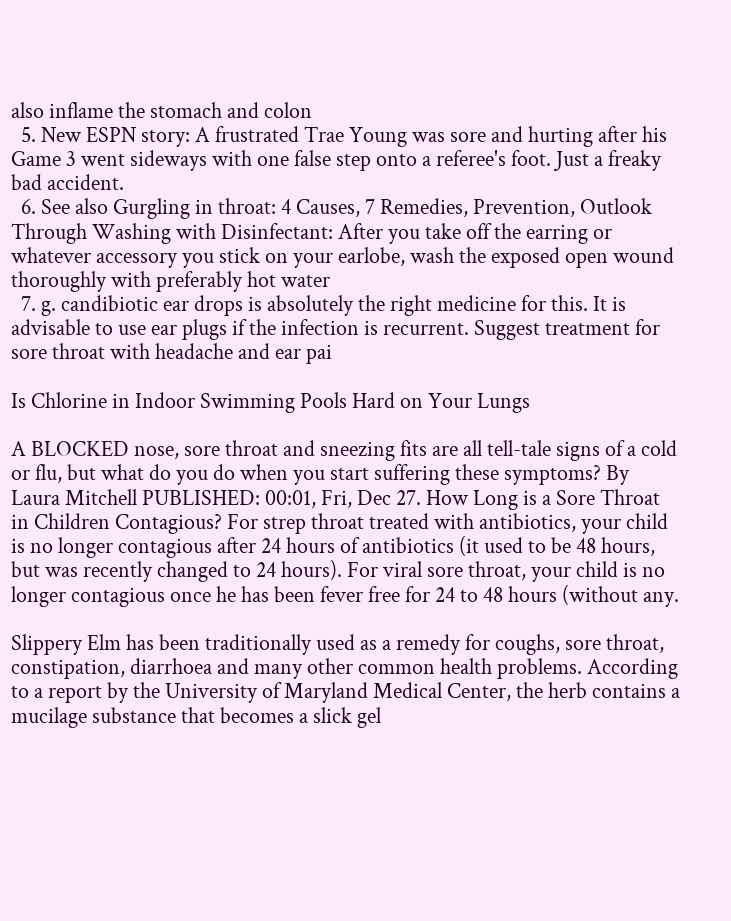also inflame the stomach and colon
  5. New ESPN story: A frustrated Trae Young was sore and hurting after his Game 3 went sideways with one false step onto a referee's foot. Just a freaky bad accident.
  6. See also Gurgling in throat: 4 Causes, 7 Remedies, Prevention, Outlook Through Washing with Disinfectant: After you take off the earring or whatever accessory you stick on your earlobe, wash the exposed open wound thoroughly with preferably hot water
  7. g. candibiotic ear drops is absolutely the right medicine for this. It is advisable to use ear plugs if the infection is recurrent. Suggest treatment for sore throat with headache and ear pai

Is Chlorine in Indoor Swimming Pools Hard on Your Lungs

A BLOCKED nose, sore throat and sneezing fits are all tell-tale signs of a cold or flu, but what do you do when you start suffering these symptoms? By Laura Mitchell PUBLISHED: 00:01, Fri, Dec 27. How Long is a Sore Throat in Children Contagious? For strep throat treated with antibiotics, your child is no longer contagious after 24 hours of antibiotics (it used to be 48 hours, but was recently changed to 24 hours). For viral sore throat, your child is no longer contagious once he has been fever free for 24 to 48 hours (without any.

Slippery Elm has been traditionally used as a remedy for coughs, sore throat, constipation, diarrhoea and many other common health problems. According to a report by the University of Maryland Medical Center, the herb contains a mucilage substance that becomes a slick gel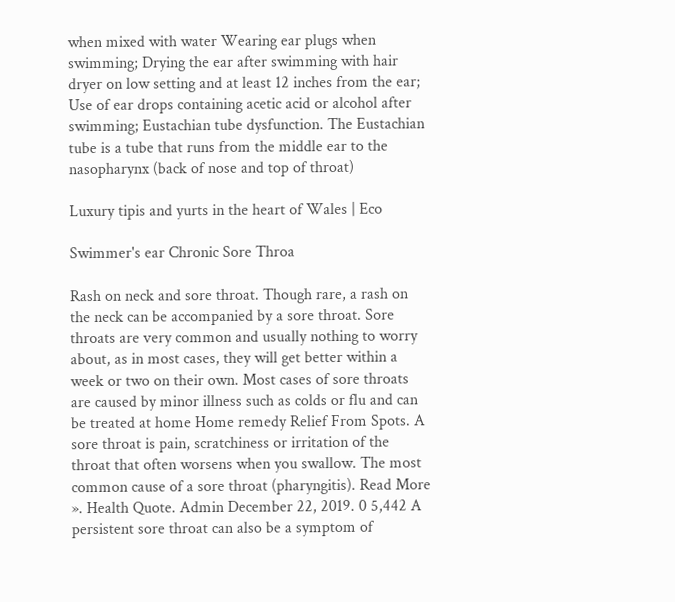when mixed with water Wearing ear plugs when swimming; Drying the ear after swimming with hair dryer on low setting and at least 12 inches from the ear; Use of ear drops containing acetic acid or alcohol after swimming; Eustachian tube dysfunction. The Eustachian tube is a tube that runs from the middle ear to the nasopharynx (back of nose and top of throat)

Luxury tipis and yurts in the heart of Wales | Eco

Swimmer's ear Chronic Sore Throa

Rash on neck and sore throat. Though rare, a rash on the neck can be accompanied by a sore throat. Sore throats are very common and usually nothing to worry about, as in most cases, they will get better within a week or two on their own. Most cases of sore throats are caused by minor illness such as colds or flu and can be treated at home Home remedy Relief From Spots. A sore throat is pain, scratchiness or irritation of the throat that often worsens when you swallow. The most common cause of a sore throat (pharyngitis). Read More ». Health Quote. Admin December 22, 2019. 0 5,442 A persistent sore throat can also be a symptom of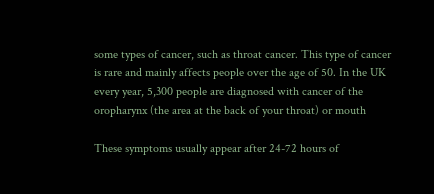some types of cancer, such as throat cancer. This type of cancer is rare and mainly affects people over the age of 50. In the UK every year, 5,300 people are diagnosed with cancer of the oropharynx (the area at the back of your throat) or mouth

These symptoms usually appear after 24-72 hours of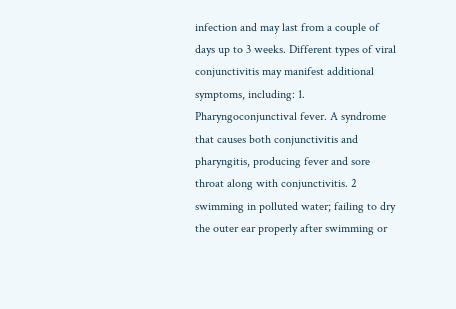infection and may last from a couple of days up to 3 weeks. Different types of viral conjunctivitis may manifest additional symptoms, including: 1. Pharyngoconjunctival fever. A syndrome that causes both conjunctivitis and pharyngitis, producing fever and sore throat along with conjunctivitis. 2 swimming in polluted water; failing to dry the outer ear properly after swimming or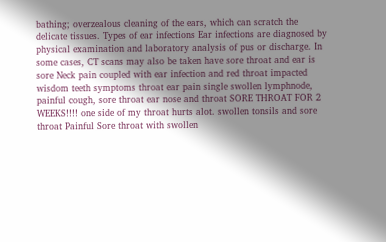bathing; overzealous cleaning of the ears, which can scratch the delicate tissues. Types of ear infections Ear infections are diagnosed by physical examination and laboratory analysis of pus or discharge. In some cases, CT scans may also be taken have sore throat and ear is sore Neck pain coupled with ear infection and red throat impacted wisdom teeth symptoms throat ear pain single swollen lymphnode, painful cough, sore throat ear nose and throat SORE THROAT FOR 2 WEEKS!!!! one side of my throat hurts alot. swollen tonsils and sore throat Painful Sore throat with swollen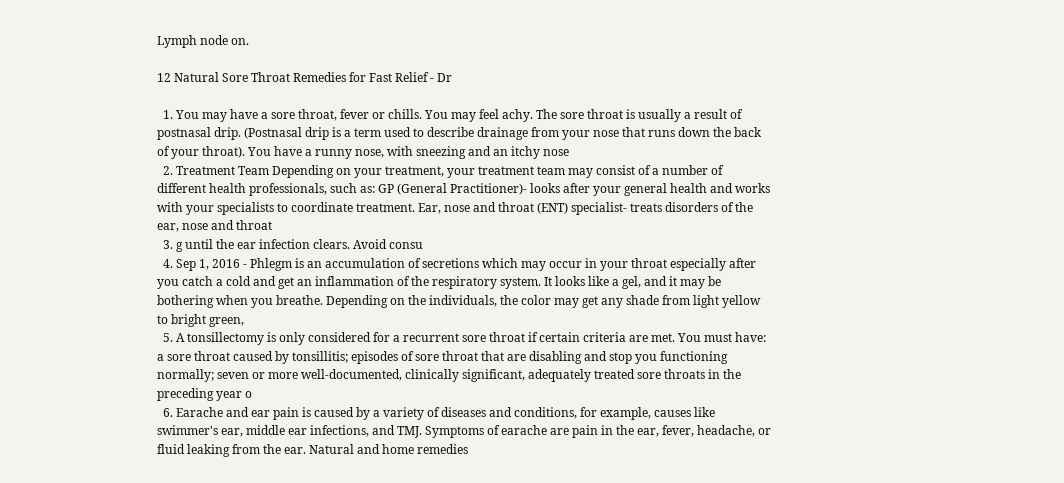Lymph node on.

12 Natural Sore Throat Remedies for Fast Relief - Dr

  1. You may have a sore throat, fever or chills. You may feel achy. The sore throat is usually a result of postnasal drip. (Postnasal drip is a term used to describe drainage from your nose that runs down the back of your throat). You have a runny nose, with sneezing and an itchy nose
  2. Treatment Team Depending on your treatment, your treatment team may consist of a number of different health professionals, such as: GP (General Practitioner)- looks after your general health and works with your specialists to coordinate treatment. Ear, nose and throat (ENT) specialist- treats disorders of the ear, nose and throat
  3. g until the ear infection clears. Avoid consu
  4. Sep 1, 2016 - Phlegm is an accumulation of secretions which may occur in your throat especially after you catch a cold and get an inflammation of the respiratory system. It looks like a gel, and it may be bothering when you breathe. Depending on the individuals, the color may get any shade from light yellow to bright green,
  5. A tonsillectomy is only considered for a recurrent sore throat if certain criteria are met. You must have: a sore throat caused by tonsillitis; episodes of sore throat that are disabling and stop you functioning normally; seven or more well-documented, clinically significant, adequately treated sore throats in the preceding year o
  6. Earache and ear pain is caused by a variety of diseases and conditions, for example, causes like swimmer's ear, middle ear infections, and TMJ. Symptoms of earache are pain in the ear, fever, headache, or fluid leaking from the ear. Natural and home remedies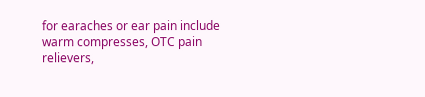for earaches or ear pain include warm compresses, OTC pain relievers,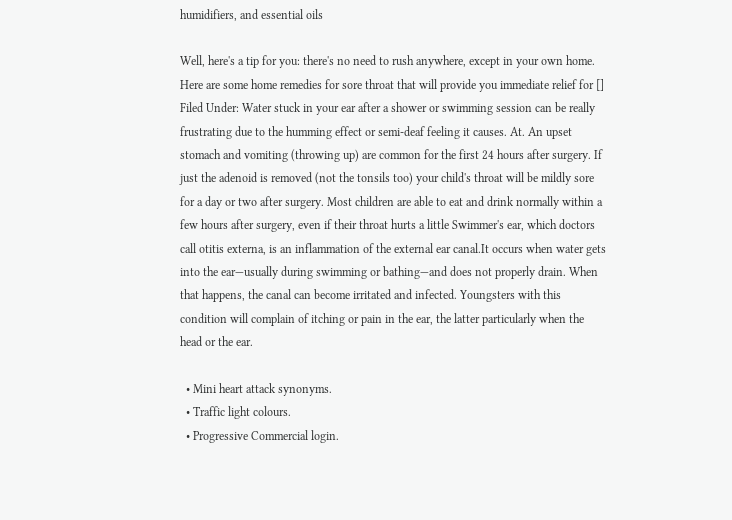humidifiers, and essential oils

Well, here's a tip for you: there's no need to rush anywhere, except in your own home. Here are some home remedies for sore throat that will provide you immediate relief for [] Filed Under: Water stuck in your ear after a shower or swimming session can be really frustrating due to the humming effect or semi-deaf feeling it causes. At. An upset stomach and vomiting (throwing up) are common for the first 24 hours after surgery. If just the adenoid is removed (not the tonsils too) your child's throat will be mildly sore for a day or two after surgery. Most children are able to eat and drink normally within a few hours after surgery, even if their throat hurts a little Swimmer's ear, which doctors call otitis externa, is an inflammation of the external ear canal.It occurs when water gets into the ear—usually during swimming or bathing—and does not properly drain. When that happens, the canal can become irritated and infected. Youngsters with this condition will complain of itching or pain in the ear, the latter particularly when the head or the ear.

  • Mini heart attack synonyms.
  • Traffic light colours.
  • Progressive Commercial login.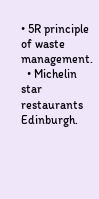• 5R principle of waste management.
  • Michelin star restaurants Edinburgh.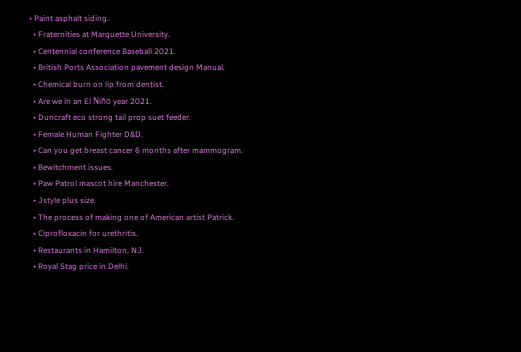• Paint asphalt siding.
  • Fraternities at Marquette University.
  • Centennial conference Baseball 2021.
  • British Ports Association pavement design Manual.
  • Chemical burn on lip from dentist.
  • Are we in an El Niño year 2021.
  • Duncraft eco strong tail prop suet feeder.
  • Female Human Fighter D&D.
  • Can you get breast cancer 6 months after mammogram.
  • Bewitchment issues.
  • Paw Patrol mascot hire Manchester.
  • Jstyle plus size.
  • The process of making one of American artist Patrick.
  • Ciprofloxacin for urethritis.
  • Restaurants in Hamilton, NJ.
  • Royal Stag price in Delhi.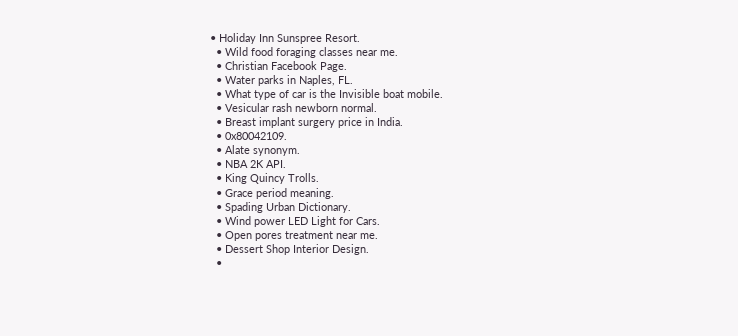• Holiday Inn Sunspree Resort.
  • Wild food foraging classes near me.
  • Christian Facebook Page.
  • Water parks in Naples, FL.
  • What type of car is the Invisible boat mobile.
  • Vesicular rash newborn normal.
  • Breast implant surgery price in India.
  • 0x80042109.
  • Alate synonym.
  • NBA 2K API.
  • King Quincy Trolls.
  • Grace period meaning.
  • Spading Urban Dictionary.
  • Wind power LED Light for Cars.
  • Open pores treatment near me.
  • Dessert Shop Interior Design.
  •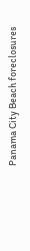Panama City Beach foreclosures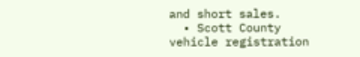and short sales.
  • Scott County vehicle registration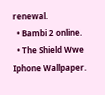renewal.
  • Bambi 2 online.
  • The Shield Wwe Iphone Wallpaper.